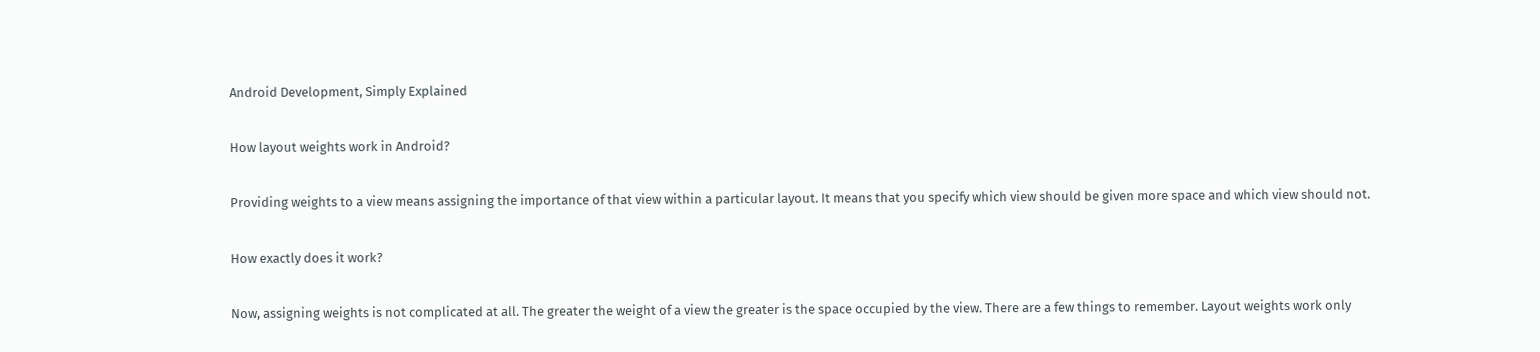Android Development, Simply Explained

How layout weights work in Android?

Providing weights to a view means assigning the importance of that view within a particular layout. It means that you specify which view should be given more space and which view should not.

How exactly does it work?

Now, assigning weights is not complicated at all. The greater the weight of a view the greater is the space occupied by the view. There are a few things to remember. Layout weights work only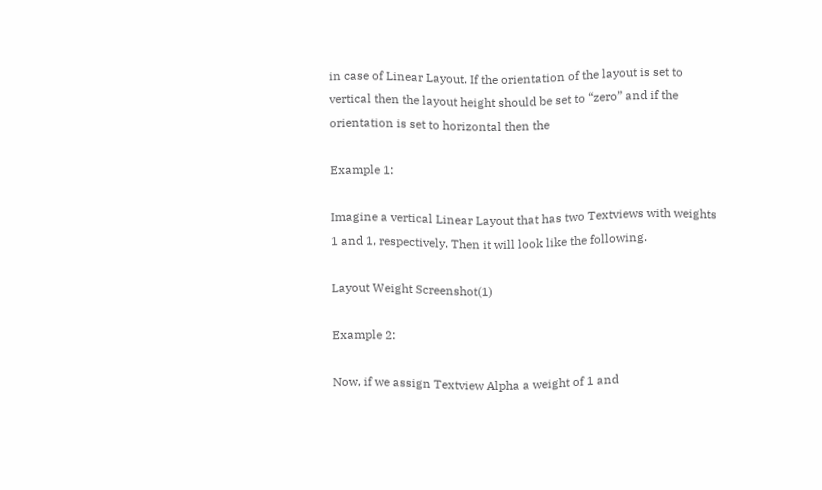in case of Linear Layout. If the orientation of the layout is set to vertical then the layout height should be set to “zero” and if the orientation is set to horizontal then the

Example 1:

Imagine a vertical Linear Layout that has two Textviews with weights 1 and 1, respectively. Then it will look like the following.

Layout Weight Screenshot(1)

Example 2:

Now, if we assign Textview Alpha a weight of 1 and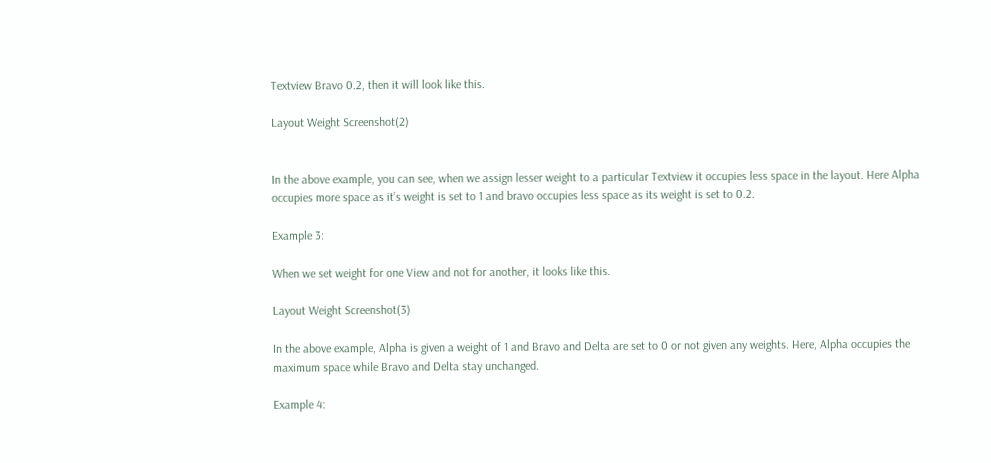Textview Bravo 0.2, then it will look like this.

Layout Weight Screenshot(2)


In the above example, you can see, when we assign lesser weight to a particular Textview it occupies less space in the layout. Here Alpha occupies more space as it’s weight is set to 1 and bravo occupies less space as its weight is set to 0.2.

Example 3:

When we set weight for one View and not for another, it looks like this.

Layout Weight Screenshot(3)

In the above example, Alpha is given a weight of 1 and Bravo and Delta are set to 0 or not given any weights. Here, Alpha occupies the maximum space while Bravo and Delta stay unchanged.

Example 4: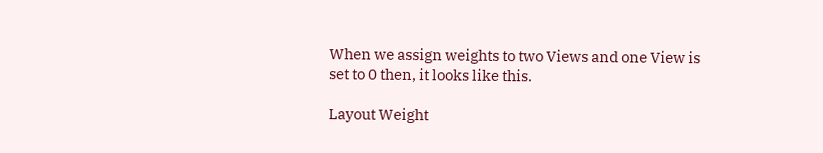When we assign weights to two Views and one View is set to 0 then, it looks like this.

Layout Weight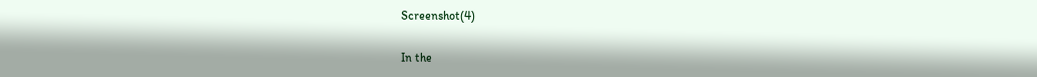Screenshot(4)

In the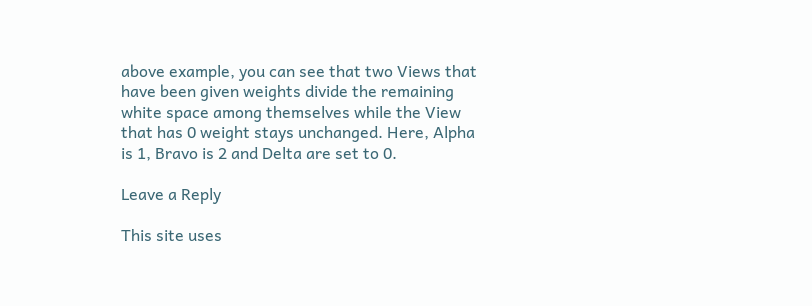above example, you can see that two Views that have been given weights divide the remaining white space among themselves while the View that has 0 weight stays unchanged. Here, Alpha is 1, Bravo is 2 and Delta are set to 0.

Leave a Reply

This site uses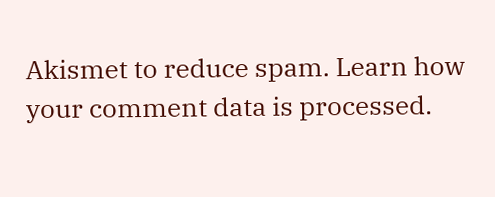Akismet to reduce spam. Learn how your comment data is processed.